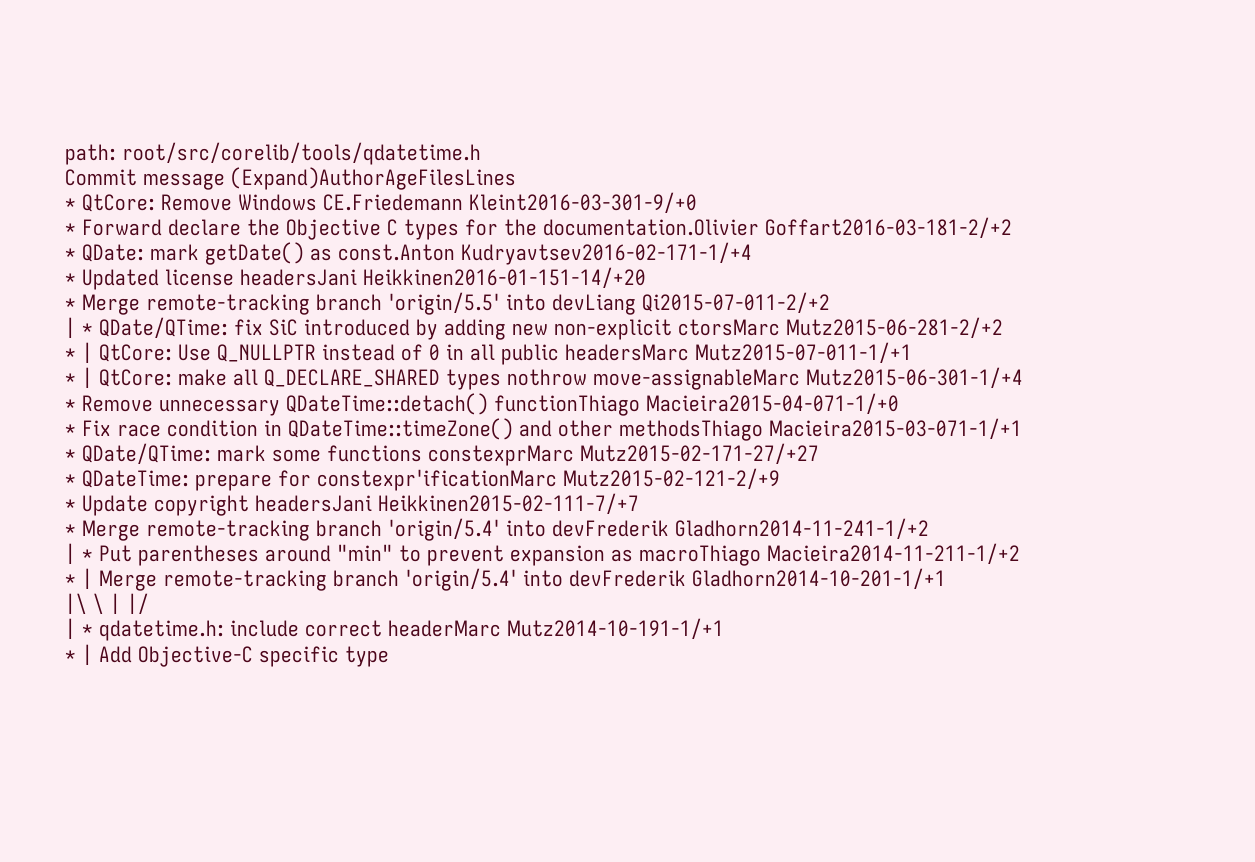path: root/src/corelib/tools/qdatetime.h
Commit message (Expand)AuthorAgeFilesLines
* QtCore: Remove Windows CE.Friedemann Kleint2016-03-301-9/+0
* Forward declare the Objective C types for the documentation.Olivier Goffart2016-03-181-2/+2
* QDate: mark getDate() as const.Anton Kudryavtsev2016-02-171-1/+4
* Updated license headersJani Heikkinen2016-01-151-14/+20
* Merge remote-tracking branch 'origin/5.5' into devLiang Qi2015-07-011-2/+2
| * QDate/QTime: fix SiC introduced by adding new non-explicit ctorsMarc Mutz2015-06-281-2/+2
* | QtCore: Use Q_NULLPTR instead of 0 in all public headersMarc Mutz2015-07-011-1/+1
* | QtCore: make all Q_DECLARE_SHARED types nothrow move-assignableMarc Mutz2015-06-301-1/+4
* Remove unnecessary QDateTime::detach() functionThiago Macieira2015-04-071-1/+0
* Fix race condition in QDateTime::timeZone() and other methodsThiago Macieira2015-03-071-1/+1
* QDate/QTime: mark some functions constexprMarc Mutz2015-02-171-27/+27
* QDateTime: prepare for constexpr'ificationMarc Mutz2015-02-121-2/+9
* Update copyright headersJani Heikkinen2015-02-111-7/+7
* Merge remote-tracking branch 'origin/5.4' into devFrederik Gladhorn2014-11-241-1/+2
| * Put parentheses around "min" to prevent expansion as macroThiago Macieira2014-11-211-1/+2
* | Merge remote-tracking branch 'origin/5.4' into devFrederik Gladhorn2014-10-201-1/+1
|\ \ | |/
| * qdatetime.h: include correct headerMarc Mutz2014-10-191-1/+1
* | Add Objective-C specific type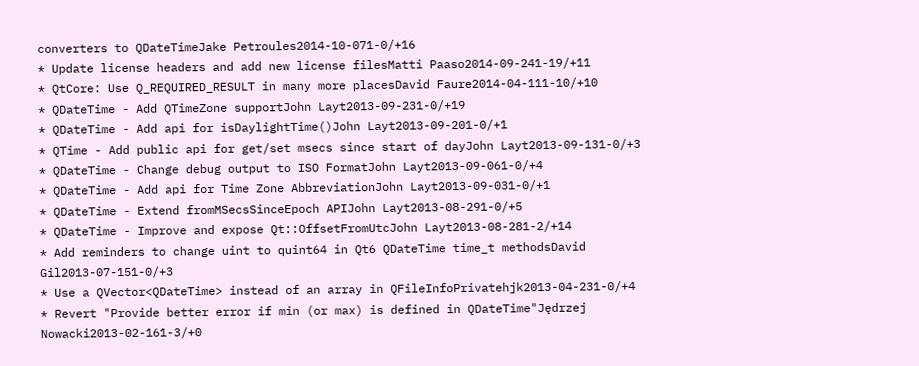converters to QDateTimeJake Petroules2014-10-071-0/+16
* Update license headers and add new license filesMatti Paaso2014-09-241-19/+11
* QtCore: Use Q_REQUIRED_RESULT in many more placesDavid Faure2014-04-111-10/+10
* QDateTime - Add QTimeZone supportJohn Layt2013-09-231-0/+19
* QDateTime - Add api for isDaylightTime()John Layt2013-09-201-0/+1
* QTime - Add public api for get/set msecs since start of dayJohn Layt2013-09-131-0/+3
* QDateTime - Change debug output to ISO FormatJohn Layt2013-09-061-0/+4
* QDateTime - Add api for Time Zone AbbreviationJohn Layt2013-09-031-0/+1
* QDateTime - Extend fromMSecsSinceEpoch APIJohn Layt2013-08-291-0/+5
* QDateTime - Improve and expose Qt::OffsetFromUtcJohn Layt2013-08-281-2/+14
* Add reminders to change uint to quint64 in Qt6 QDateTime time_t methodsDavid Gil2013-07-151-0/+3
* Use a QVector<QDateTime> instead of an array in QFileInfoPrivatehjk2013-04-231-0/+4
* Revert "Provide better error if min (or max) is defined in QDateTime"Jędrzej Nowacki2013-02-161-3/+0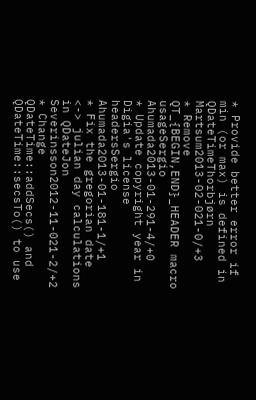* Provide better error if min (or max) is defined in QDateTimeThorbjørn Martsum2013-02-021-0/+3
* Remove QT_{BEGIN,END}_HEADER macro usageSergio Ahumada2013-01-291-4/+0
* Update copyright year in Digia's license headersSergio Ahumada2013-01-181-1/+1
* Fix the gregorian date <-> julian day calculations in QDateJon Severinsson2012-11-021-2/+2
* Change QDateTime::addSecs() and QDateTime::secsTo() to use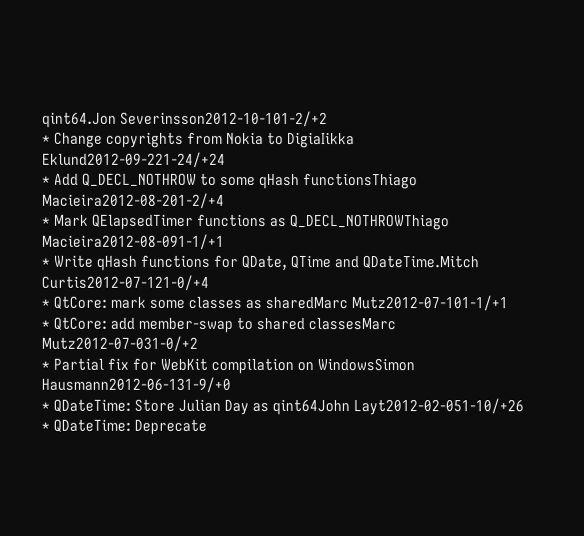qint64.Jon Severinsson2012-10-101-2/+2
* Change copyrights from Nokia to DigiaIikka Eklund2012-09-221-24/+24
* Add Q_DECL_NOTHROW to some qHash functionsThiago Macieira2012-08-201-2/+4
* Mark QElapsedTimer functions as Q_DECL_NOTHROWThiago Macieira2012-08-091-1/+1
* Write qHash functions for QDate, QTime and QDateTime.Mitch Curtis2012-07-121-0/+4
* QtCore: mark some classes as sharedMarc Mutz2012-07-101-1/+1
* QtCore: add member-swap to shared classesMarc Mutz2012-07-031-0/+2
* Partial fix for WebKit compilation on WindowsSimon Hausmann2012-06-131-9/+0
* QDateTime: Store Julian Day as qint64John Layt2012-02-051-10/+26
* QDateTime: Deprecate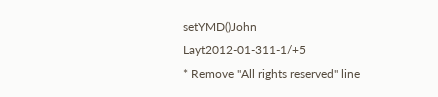setYMD()John Layt2012-01-311-1/+5
* Remove "All rights reserved" line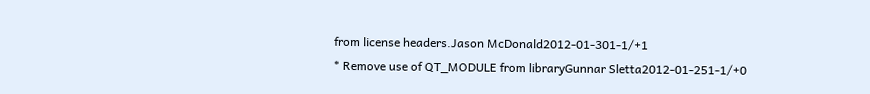from license headers.Jason McDonald2012-01-301-1/+1
* Remove use of QT_MODULE from libraryGunnar Sletta2012-01-251-1/+0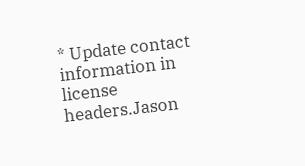* Update contact information in license headers.Jason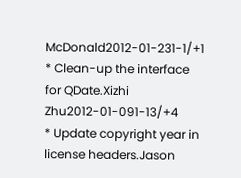McDonald2012-01-231-1/+1
* Clean-up the interface for QDate.Xizhi Zhu2012-01-091-13/+4
* Update copyright year in license headers.Jason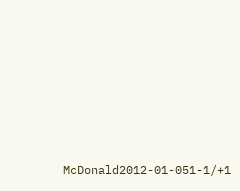McDonald2012-01-051-1/+1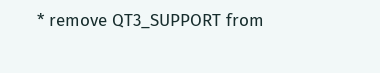* remove QT3_SUPPORT from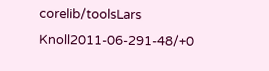corelib/toolsLars Knoll2011-06-291-48/+0